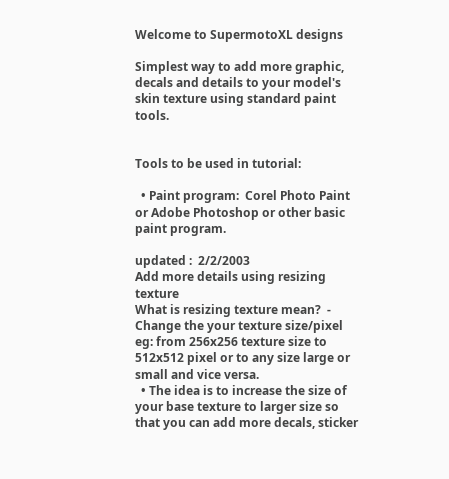Welcome to SupermotoXL designs

Simplest way to add more graphic, decals and details to your model's skin texture using standard paint tools.


Tools to be used in tutorial:

  • Paint program:  Corel Photo Paint or Adobe Photoshop or other basic paint program.

updated :  2/2/2003
Add more details using resizing texture
What is resizing texture mean?  - Change the your texture size/pixel eg: from 256x256 texture size to 512x512 pixel or to any size large or small and vice versa.
  • The idea is to increase the size of your base texture to larger size so that you can add more decals, sticker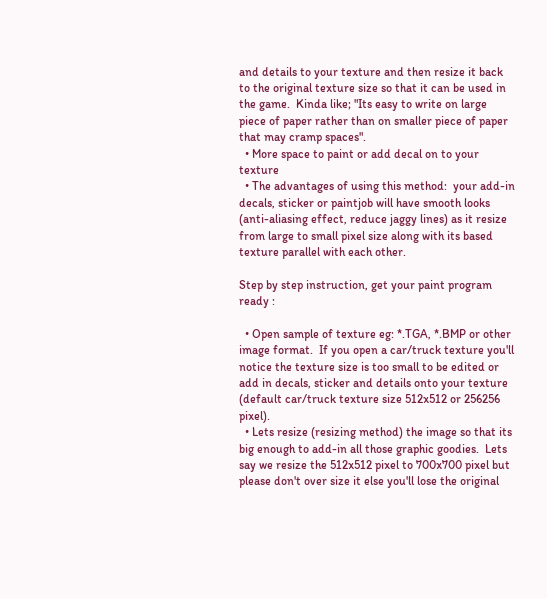and details to your texture and then resize it back to the original texture size so that it can be used in the game.  Kinda like; "Its easy to write on large piece of paper rather than on smaller piece of paper that may cramp spaces".
  • More space to paint or add decal on to your texture
  • The advantages of using this method:  your add-in decals, sticker or paintjob will have smooth looks (anti-aliasing effect, reduce jaggy lines) as it resize from large to small pixel size along with its based texture parallel with each other.

Step by step instruction, get your paint program ready :

  • Open sample of texture eg: *.TGA, *.BMP or other image format.  If you open a car/truck texture you'll notice the texture size is too small to be edited or add in decals, sticker and details onto your texture (default car/truck texture size 512x512 or 256256 pixel).
  • Lets resize (resizing method) the image so that its big enough to add-in all those graphic goodies.  Lets say we resize the 512x512 pixel to 700x700 pixel but please don't over size it else you'll lose the original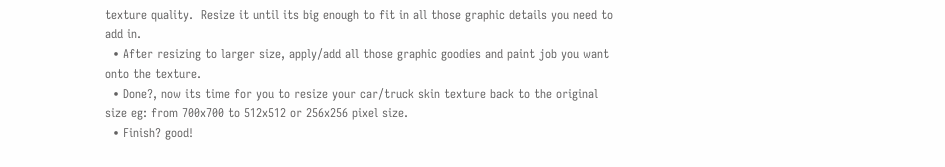texture quality.  Resize it until its big enough to fit in all those graphic details you need to add in.
  • After resizing to larger size, apply/add all those graphic goodies and paint job you want onto the texture.
  • Done?, now its time for you to resize your car/truck skin texture back to the original size eg: from 700x700 to 512x512 or 256x256 pixel size.
  • Finish? good!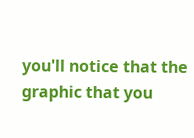you'll notice that the graphic that you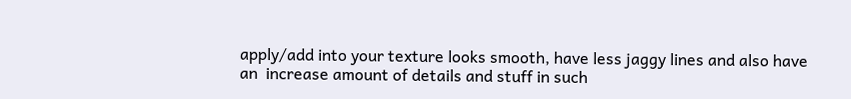apply/add into your texture looks smooth, have less jaggy lines and also have an  increase amount of details and stuff in such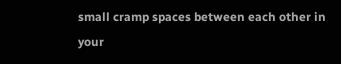small cramp spaces between each other in your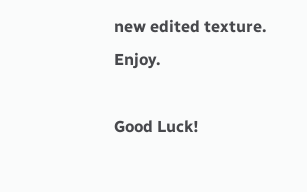new edited texture. Enjoy.

Good Luck!